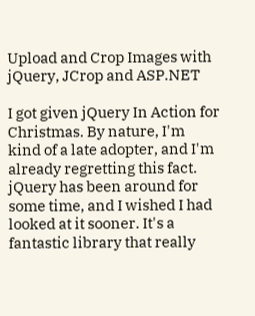Upload and Crop Images with jQuery, JCrop and ASP.NET

I got given jQuery In Action for Christmas. By nature, I'm kind of a late adopter, and I'm already regretting this fact. jQuery has been around for some time, and I wished I had looked at it sooner. It's a fantastic library that really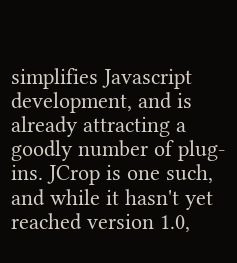simplifies Javascript development, and is already attracting a goodly number of plug-ins. JCrop is one such, and while it hasn't yet reached version 1.0,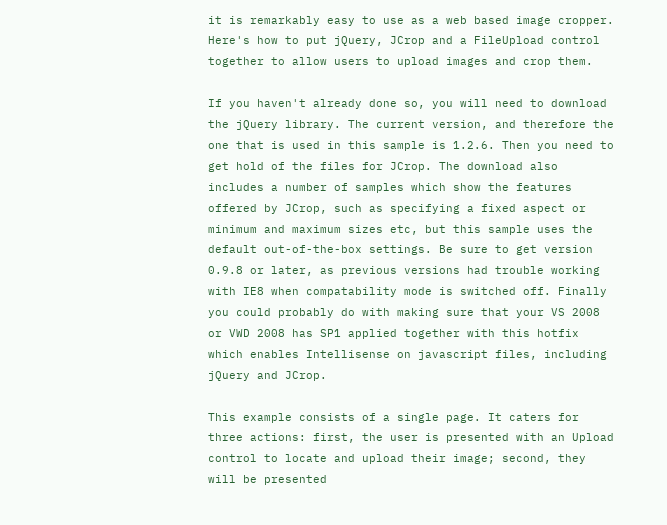it is remarkably easy to use as a web based image cropper. Here's how to put jQuery, JCrop and a FileUpload control together to allow users to upload images and crop them.

If you haven't already done so, you will need to download the jQuery library. The current version, and therefore the one that is used in this sample is 1.2.6. Then you need to get hold of the files for JCrop. The download also includes a number of samples which show the features offered by JCrop, such as specifying a fixed aspect or minimum and maximum sizes etc, but this sample uses the default out-of-the-box settings. Be sure to get version 0.9.8 or later, as previous versions had trouble working with IE8 when compatability mode is switched off. Finally you could probably do with making sure that your VS 2008 or VWD 2008 has SP1 applied together with this hotfix which enables Intellisense on javascript files, including jQuery and JCrop.

This example consists of a single page. It caters for three actions: first, the user is presented with an Upload control to locate and upload their image; second, they will be presented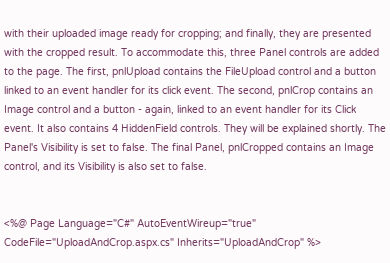with their uploaded image ready for cropping; and finally, they are presented with the cropped result. To accommodate this, three Panel controls are added to the page. The first, pnlUpload contains the FileUpload control and a button linked to an event handler for its click event. The second, pnlCrop contains an Image control and a button - again, linked to an event handler for its Click event. It also contains 4 HiddenField controls. They will be explained shortly. The Panel's Visibility is set to false. The final Panel, pnlCropped contains an Image control, and its Visibility is also set to false.


<%@ Page Language="C#" AutoEventWireup="true" CodeFile="UploadAndCrop.aspx.cs" Inherits="UploadAndCrop" %>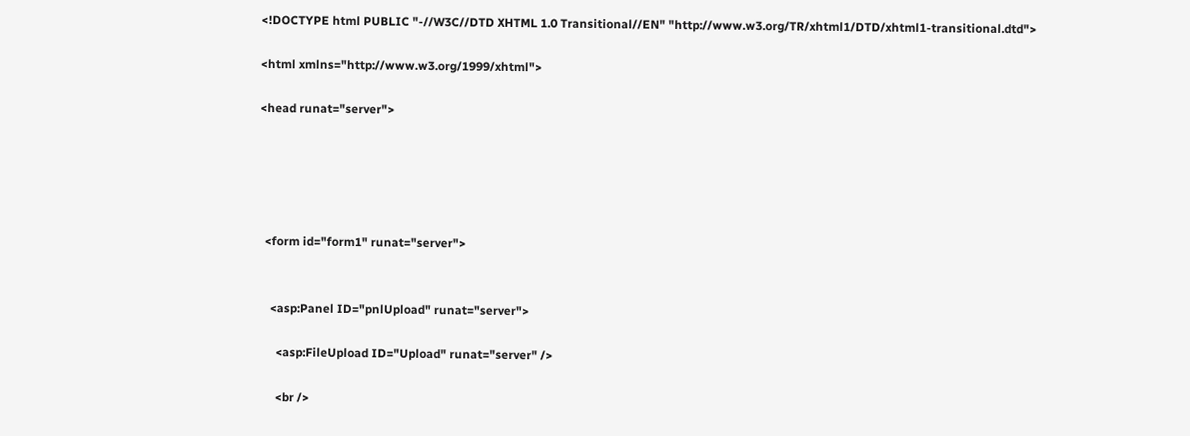<!DOCTYPE html PUBLIC "-//W3C//DTD XHTML 1.0 Transitional//EN" "http://www.w3.org/TR/xhtml1/DTD/xhtml1-transitional.dtd">

<html xmlns="http://www.w3.org/1999/xhtml">

<head runat="server">





  <form id="form1" runat="server">


    <asp:Panel ID="pnlUpload" runat="server">

      <asp:FileUpload ID="Upload" runat="server" />

      <br />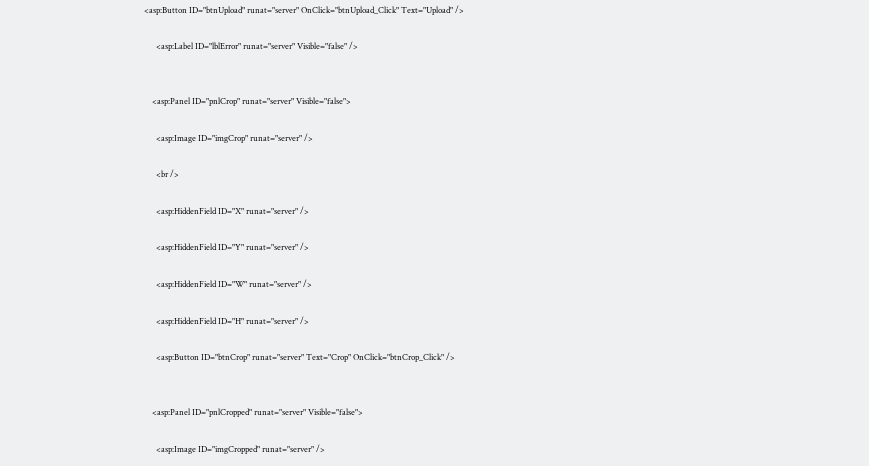<asp:Button ID="btnUpload" runat="server" OnClick="btnUpload_Click" Text="Upload" />

      <asp:Label ID="lblError" runat="server" Visible="false" />


    <asp:Panel ID="pnlCrop" runat="server" Visible="false">

      <asp:Image ID="imgCrop" runat="server" />

      <br />

      <asp:HiddenField ID="X" runat="server" />

      <asp:HiddenField ID="Y" runat="server" />

      <asp:HiddenField ID="W" runat="server" />

      <asp:HiddenField ID="H" runat="server" />

      <asp:Button ID="btnCrop" runat="server" Text="Crop" OnClick="btnCrop_Click" />


    <asp:Panel ID="pnlCropped" runat="server" Visible="false">

      <asp:Image ID="imgCropped" runat="server" />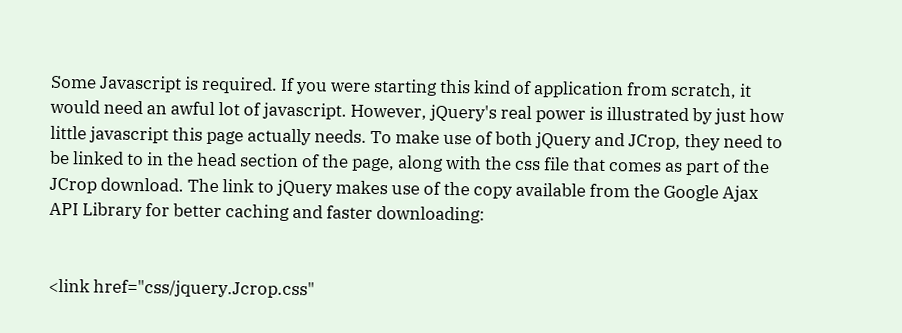Some Javascript is required. If you were starting this kind of application from scratch, it would need an awful lot of javascript. However, jQuery's real power is illustrated by just how little javascript this page actually needs. To make use of both jQuery and JCrop, they need to be linked to in the head section of the page, along with the css file that comes as part of the JCrop download. The link to jQuery makes use of the copy available from the Google Ajax API Library for better caching and faster downloading:


<link href="css/jquery.Jcrop.css"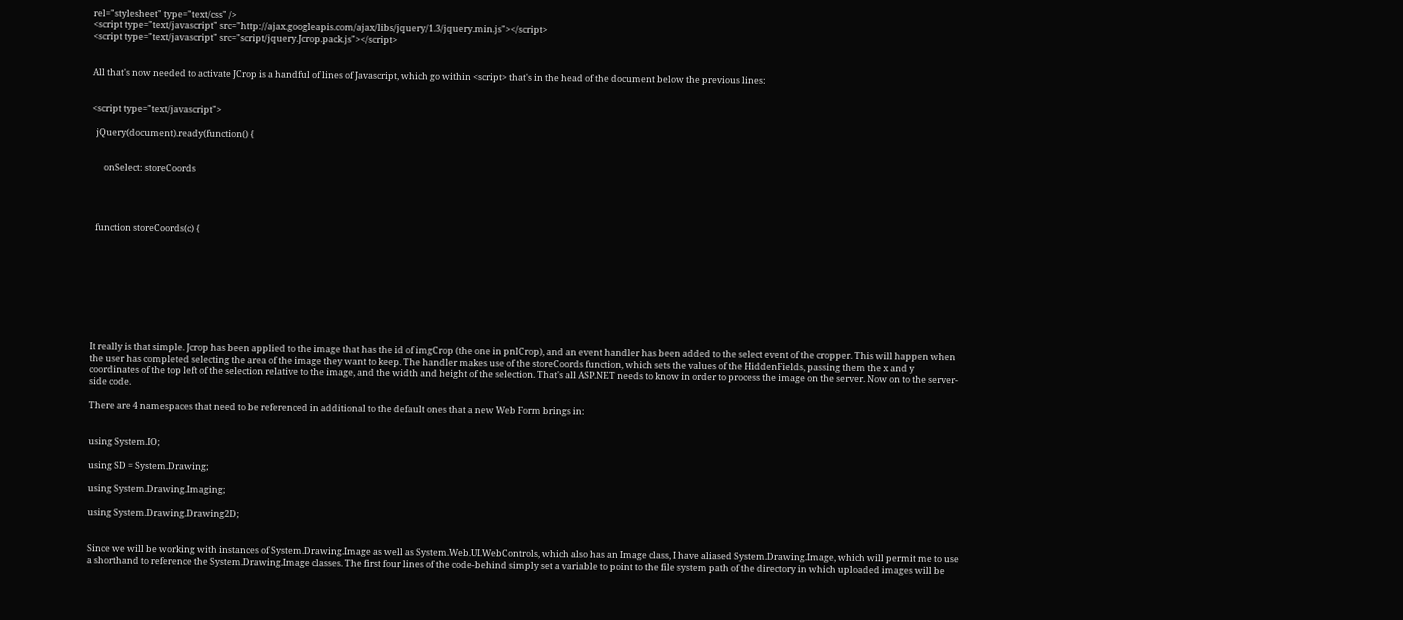rel="stylesheet" type="text/css" />
<script type="text/javascript" src="http://ajax.googleapis.com/ajax/libs/jquery/1.3/jquery.min.js"></script>
<script type="text/javascript" src="script/jquery.Jcrop.pack.js"></script>


All that's now needed to activate JCrop is a handful of lines of Javascript, which go within <script> that's in the head of the document below the previous lines:


<script type="text/javascript">

  jQuery(document).ready(function() {


      onSelect: storeCoords




  function storeCoords(c) {









It really is that simple. Jcrop has been applied to the image that has the id of imgCrop (the one in pnlCrop), and an event handler has been added to the select event of the cropper. This will happen when the user has completed selecting the area of the image they want to keep. The handler makes use of the storeCoords function, which sets the values of the HiddenFields, passing them the x and y coordinates of the top left of the selection relative to the image, and the width and height of the selection. That's all ASP.NET needs to know in order to process the image on the server. Now on to the server-side code.

There are 4 namespaces that need to be referenced in additional to the default ones that a new Web Form brings in:


using System.IO;

using SD = System.Drawing;

using System.Drawing.Imaging;

using System.Drawing.Drawing2D;


Since we will be working with instances of System.Drawing.Image as well as System.Web.UI.WebControls, which also has an Image class, I have aliased System.Drawing.Image, which will permit me to use a shorthand to reference the System.Drawing.Image classes. The first four lines of the code-behind simply set a variable to point to the file system path of the directory in which uploaded images will be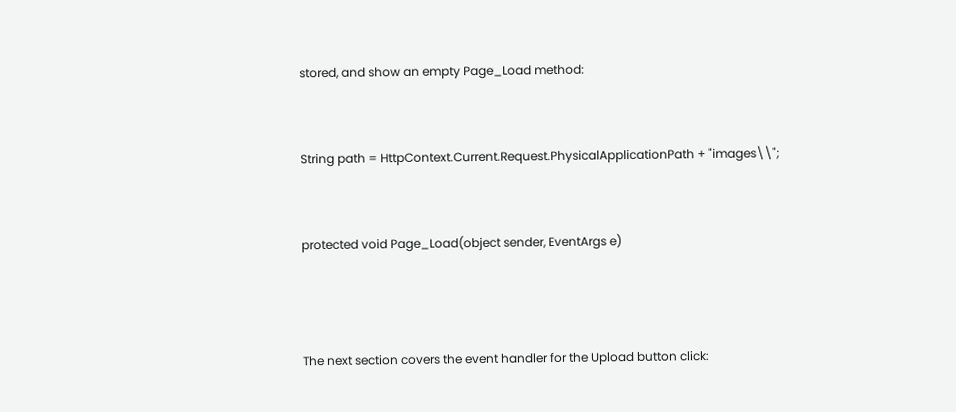stored, and show an empty Page_Load method:


String path = HttpContext.Current.Request.PhysicalApplicationPath + "images\\";


protected void Page_Load(object sender, EventArgs e)



The next section covers the event handler for the Upload button click: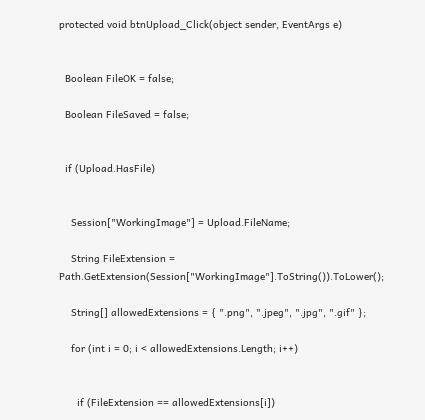protected void btnUpload_Click(object sender, EventArgs e)


  Boolean FileOK = false;

  Boolean FileSaved = false;


  if (Upload.HasFile)


    Session["WorkingImage"] = Upload.FileName;

    String FileExtension = Path.GetExtension(Session["WorkingImage"].ToString()).ToLower();

    String[] allowedExtensions = { ".png", ".jpeg", ".jpg", ".gif" };

    for (int i = 0; i < allowedExtensions.Length; i++)


      if (FileExtension == allowedExtensions[i])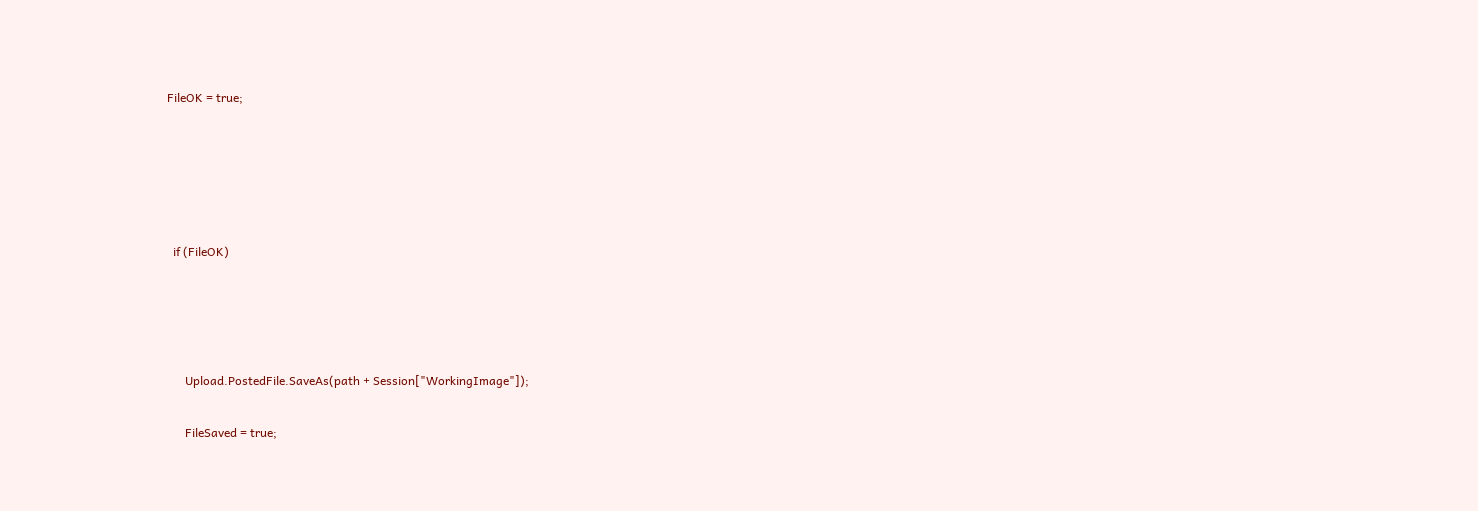FileOK = true;





  if (FileOK)




      Upload.PostedFile.SaveAs(path + Session["WorkingImage"]);

      FileSaved = true;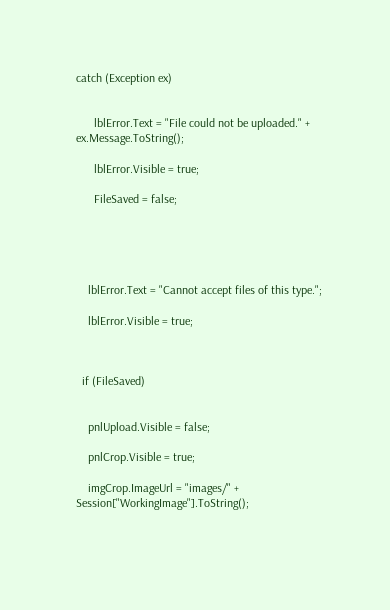catch (Exception ex)


      lblError.Text = "File could not be uploaded." + ex.Message.ToString();

      lblError.Visible = true;

      FileSaved = false;





    lblError.Text = "Cannot accept files of this type.";

    lblError.Visible = true;



  if (FileSaved)


    pnlUpload.Visible = false;

    pnlCrop.Visible = true;

    imgCrop.ImageUrl = "images/" + Session["WorkingImage"].ToString();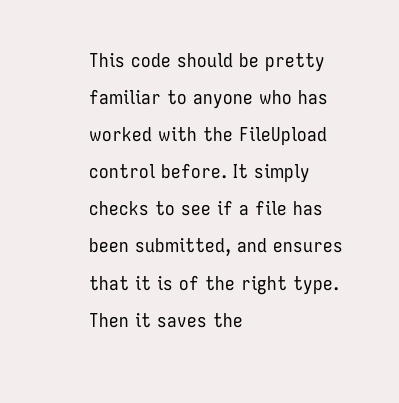This code should be pretty familiar to anyone who has worked with the FileUpload control before. It simply checks to see if a file has been submitted, and ensures that it is of the right type. Then it saves the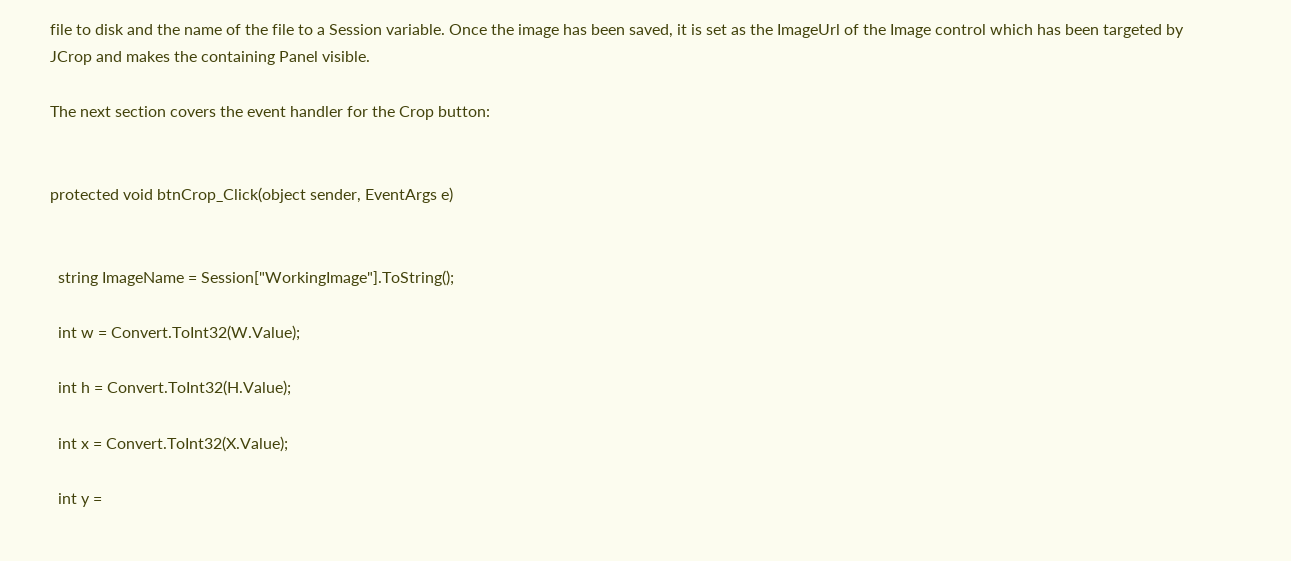file to disk and the name of the file to a Session variable. Once the image has been saved, it is set as the ImageUrl of the Image control which has been targeted by JCrop and makes the containing Panel visible.

The next section covers the event handler for the Crop button:


protected void btnCrop_Click(object sender, EventArgs e)


  string ImageName = Session["WorkingImage"].ToString();

  int w = Convert.ToInt32(W.Value);

  int h = Convert.ToInt32(H.Value);

  int x = Convert.ToInt32(X.Value);

  int y =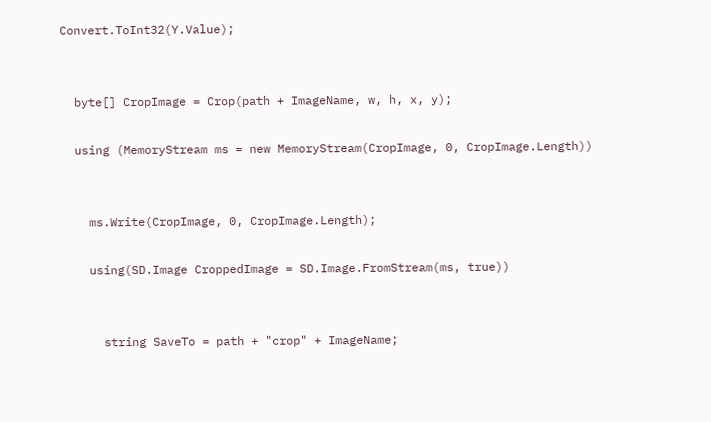Convert.ToInt32(Y.Value);


  byte[] CropImage = Crop(path + ImageName, w, h, x, y);

  using (MemoryStream ms = new MemoryStream(CropImage, 0, CropImage.Length))


    ms.Write(CropImage, 0, CropImage.Length);

    using(SD.Image CroppedImage = SD.Image.FromStream(ms, true))


      string SaveTo = path + "crop" + ImageName;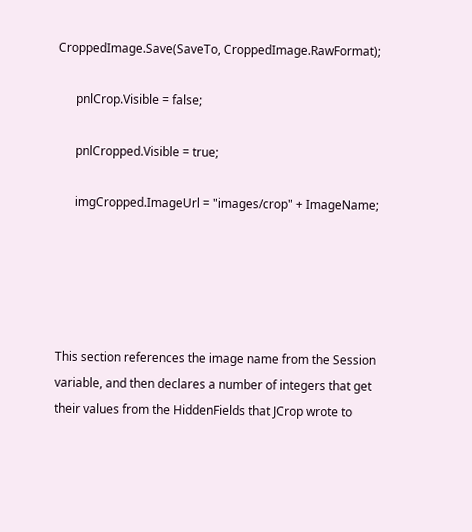CroppedImage.Save(SaveTo, CroppedImage.RawFormat);

      pnlCrop.Visible = false;

      pnlCropped.Visible = true;

      imgCropped.ImageUrl = "images/crop" + ImageName;





This section references the image name from the Session variable, and then declares a number of integers that get their values from the HiddenFields that JCrop wrote to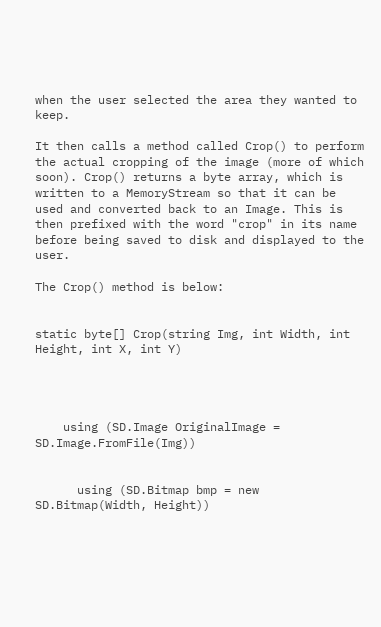when the user selected the area they wanted to keep.

It then calls a method called Crop() to perform the actual cropping of the image (more of which soon). Crop() returns a byte array, which is written to a MemoryStream so that it can be used and converted back to an Image. This is then prefixed with the word "crop" in its name before being saved to disk and displayed to the user.

The Crop() method is below:


static byte[] Crop(string Img, int Width, int Height, int X, int Y)




    using (SD.Image OriginalImage = SD.Image.FromFile(Img))


      using (SD.Bitmap bmp = new SD.Bitmap(Width, Height))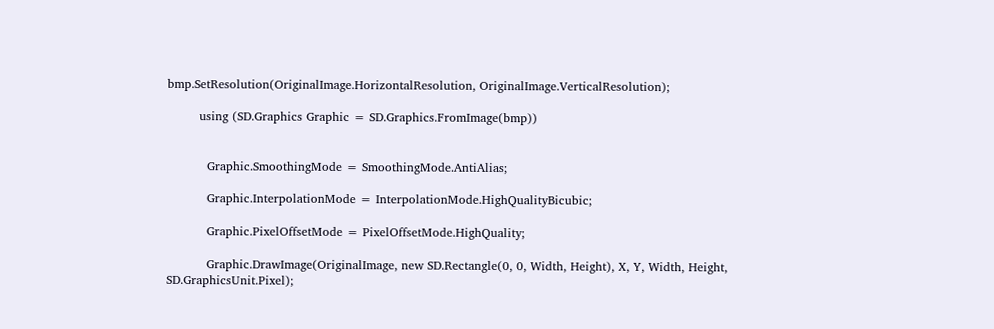bmp.SetResolution(OriginalImage.HorizontalResolution, OriginalImage.VerticalResolution);

        using (SD.Graphics Graphic = SD.Graphics.FromImage(bmp))


          Graphic.SmoothingMode = SmoothingMode.AntiAlias;

          Graphic.InterpolationMode = InterpolationMode.HighQualityBicubic;

          Graphic.PixelOffsetMode = PixelOffsetMode.HighQuality;

          Graphic.DrawImage(OriginalImage, new SD.Rectangle(0, 0, Width, Height), X, Y, Width, Height, SD.GraphicsUnit.Pixel);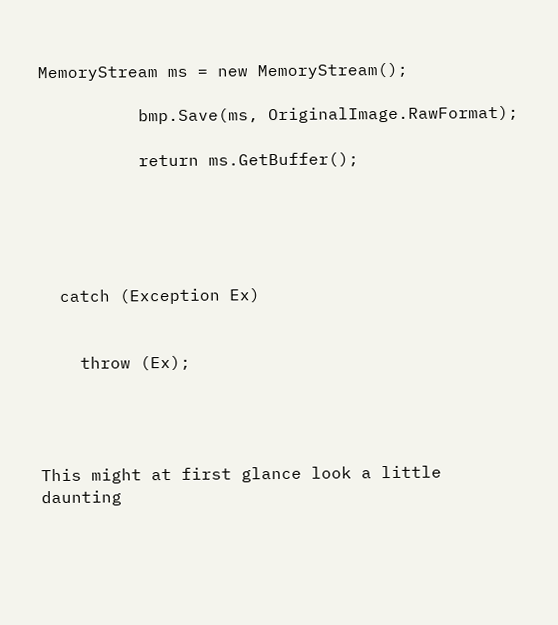MemoryStream ms = new MemoryStream();

          bmp.Save(ms, OriginalImage.RawFormat);

          return ms.GetBuffer();





  catch (Exception Ex)


    throw (Ex);




This might at first glance look a little daunting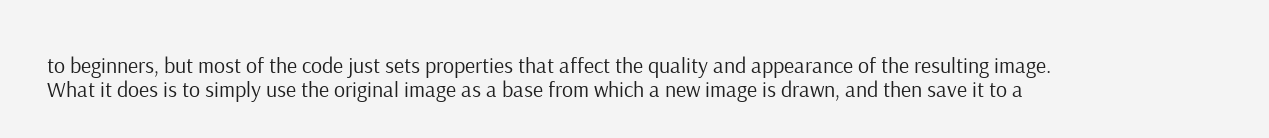to beginners, but most of the code just sets properties that affect the quality and appearance of the resulting image. What it does is to simply use the original image as a base from which a new image is drawn, and then save it to a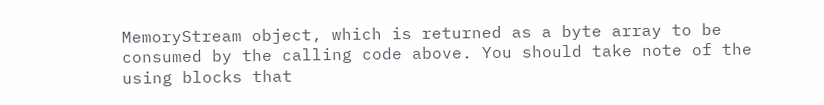MemoryStream object, which is returned as a byte array to be consumed by the calling code above. You should take note of the using blocks that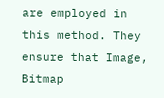are employed in this method. They ensure that Image, Bitmap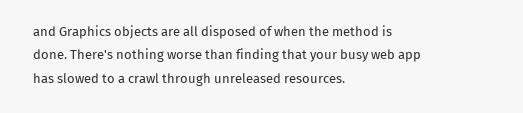and Graphics objects are all disposed of when the method is done. There's nothing worse than finding that your busy web app has slowed to a crawl through unreleased resources.